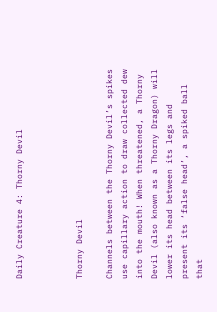Daily Creature 4: Thorny Devil



Thorny Devil

Channels between the Thorny Devil’s spikes use capillary action to draw collected dew into the mouth! When threatened, a Thorny Devil (also known as a Thorny Dragon) will lower its head between its legs and present its ‘false head’, a spiked ball that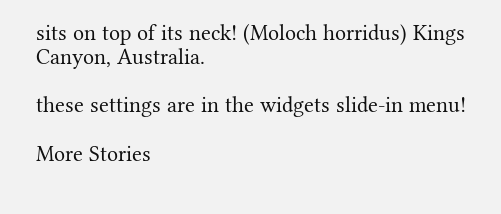sits on top of its neck! (Moloch horridus) Kings Canyon, Australia.

these settings are in the widgets slide-in menu!

More Stories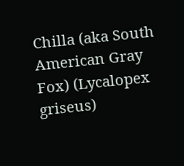Chilla (aka South American Gray Fox) (Lycalopex griseus)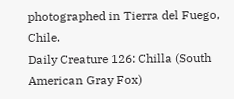photographed in Tierra del Fuego, Chile.
Daily Creature 126: Chilla (South American Gray Fox)